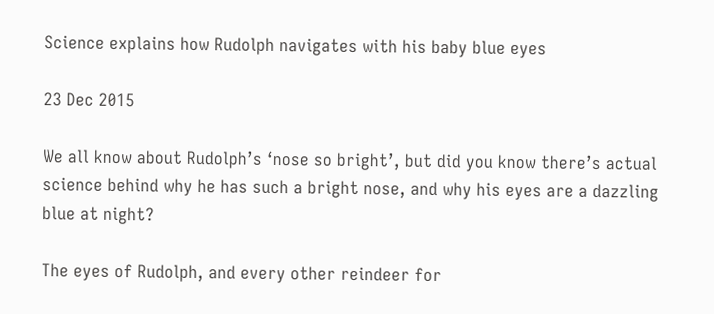Science explains how Rudolph navigates with his baby blue eyes

23 Dec 2015

We all know about Rudolph’s ‘nose so bright’, but did you know there’s actual science behind why he has such a bright nose, and why his eyes are a dazzling blue at night?

The eyes of Rudolph, and every other reindeer for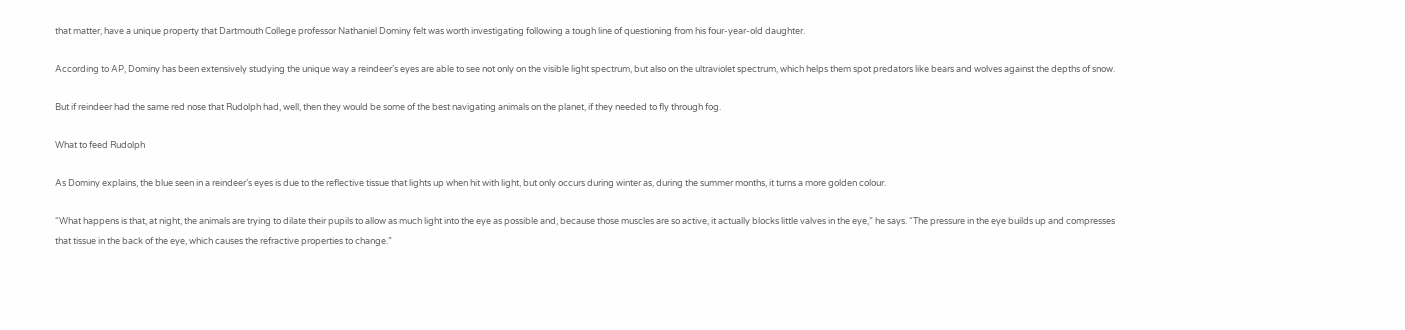that matter, have a unique property that Dartmouth College professor Nathaniel Dominy felt was worth investigating following a tough line of questioning from his four-year-old daughter.

According to AP, Dominy has been extensively studying the unique way a reindeer’s eyes are able to see not only on the visible light spectrum, but also on the ultraviolet spectrum, which helps them spot predators like bears and wolves against the depths of snow.

But if reindeer had the same red nose that Rudolph had, well, then they would be some of the best navigating animals on the planet, if they needed to fly through fog.

What to feed Rudolph

As Dominy explains, the blue seen in a reindeer’s eyes is due to the reflective tissue that lights up when hit with light, but only occurs during winter as, during the summer months, it turns a more golden colour.

“What happens is that, at night, the animals are trying to dilate their pupils to allow as much light into the eye as possible and, because those muscles are so active, it actually blocks little valves in the eye,” he says. “The pressure in the eye builds up and compresses that tissue in the back of the eye, which causes the refractive properties to change.”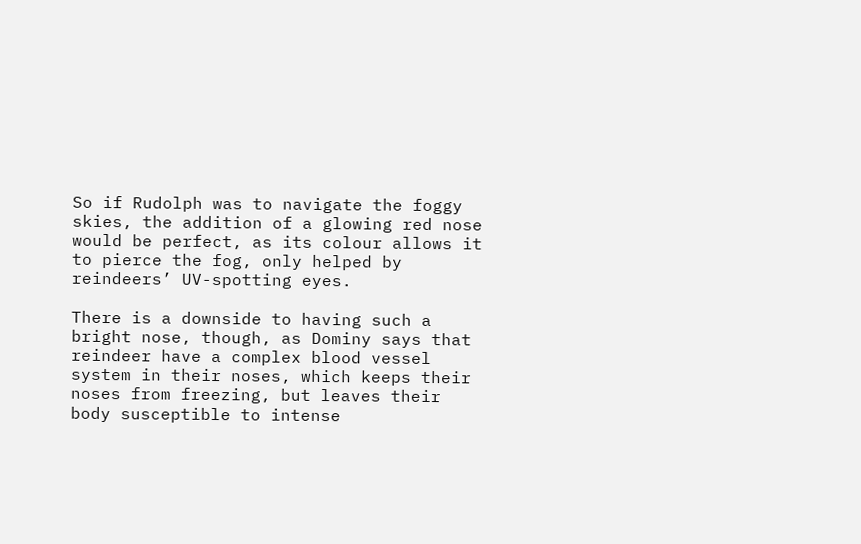So if Rudolph was to navigate the foggy skies, the addition of a glowing red nose would be perfect, as its colour allows it to pierce the fog, only helped by reindeers’ UV-spotting eyes.

There is a downside to having such a bright nose, though, as Dominy says that reindeer have a complex blood vessel system in their noses, which keeps their noses from freezing, but leaves their body susceptible to intense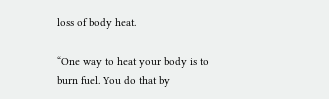loss of body heat.

“One way to heat your body is to burn fuel. You do that by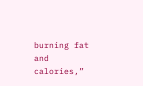burning fat and calories,”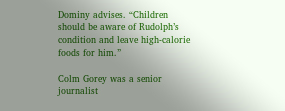Dominy advises. “Children should be aware of Rudolph’s condition and leave high-calorie foods for him.”

Colm Gorey was a senior journalist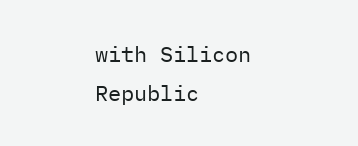with Silicon Republic